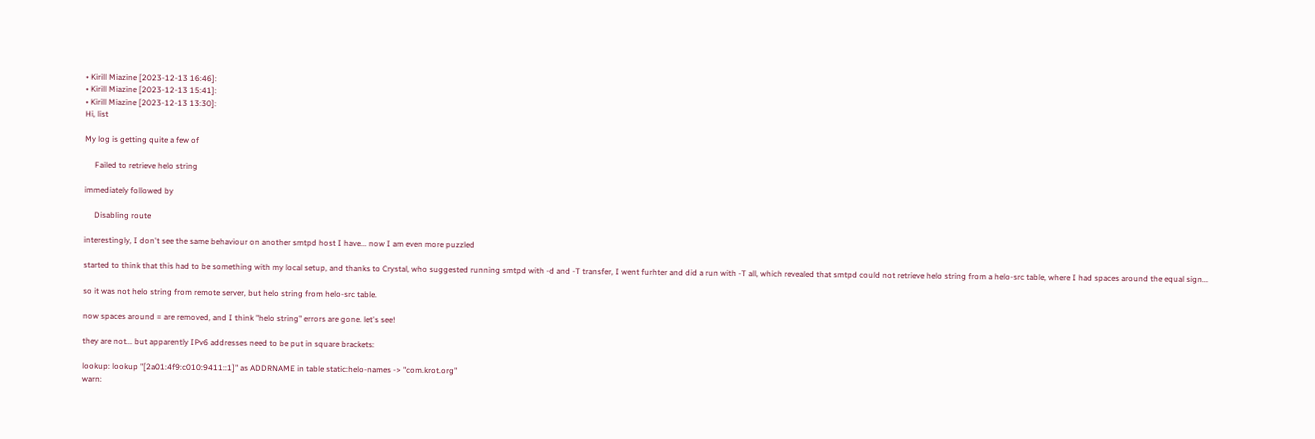• Kirill Miazine [2023-12-13 16:46]:
• Kirill Miazine [2023-12-13 15:41]:
• Kirill Miazine [2023-12-13 13:30]:
Hi, list

My log is getting quite a few of

     Failed to retrieve helo string

immediately followed by

     Disabling route

interestingly, I don't see the same behaviour on another smtpd host I have... now I am even more puzzled

started to think that this had to be something with my local setup, and thanks to Crystal, who suggested running smtpd with -d and -T transfer, I went furhter and did a run with -T all, which revealed that smtpd could not retrieve helo string from a helo-src table, where I had spaces around the equal sign...

so it was not helo string from remote server, but helo string from helo-src table.

now spaces around = are removed, and I think "helo string" errors are gone. let's see!

they are not... but apparently IPv6 addresses need to be put in square brackets:

lookup: lookup "[2a01:4f9:c010:9411::1]" as ADDRNAME in table static:helo-names -> "com.krot.org"
warn: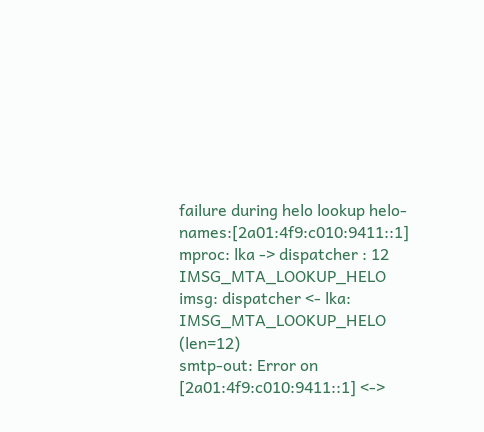failure during helo lookup helo-names:[2a01:4f9:c010:9411::1]
mproc: lka -> dispatcher : 12 IMSG_MTA_LOOKUP_HELO
imsg: dispatcher <- lka: IMSG_MTA_LOOKUP_HELO (len=12)
smtp-out: Error on [2a01:4f9:c010:9411::1] <->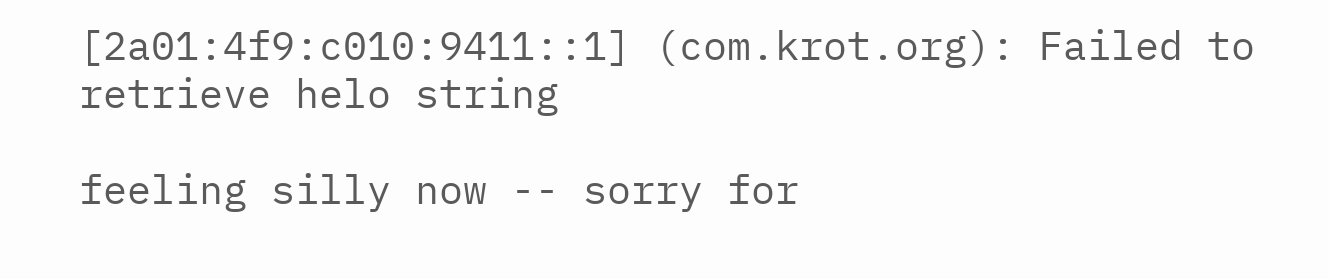[2a01:4f9:c010:9411::1] (com.krot.org): Failed to retrieve helo string

feeling silly now -- sorry for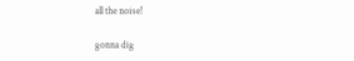all the noise!

gonna dig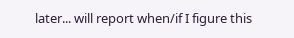later... will report when/if I figure this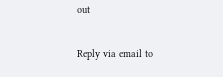out

Reply via email to